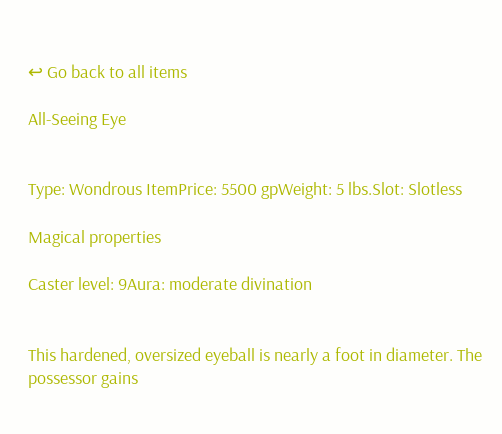↩ Go back to all items

All-Seeing Eye


Type: Wondrous ItemPrice: 5500 gpWeight: 5 lbs.Slot: Slotless

Magical properties

Caster level: 9Aura: moderate divination


This hardened, oversized eyeball is nearly a foot in diameter. The possessor gains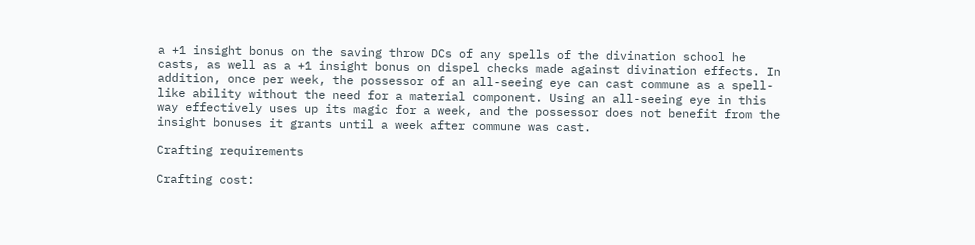a +1 insight bonus on the saving throw DCs of any spells of the divination school he casts, as well as a +1 insight bonus on dispel checks made against divination effects. In addition, once per week, the possessor of an all-seeing eye can cast commune as a spell-like ability without the need for a material component. Using an all-seeing eye in this way effectively uses up its magic for a week, and the possessor does not benefit from the insight bonuses it grants until a week after commune was cast.

Crafting requirements

Crafting cost: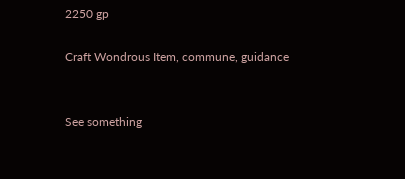2250 gp

Craft Wondrous Item, commune, guidance


See something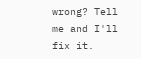wrong? Tell me and I'll fix it.